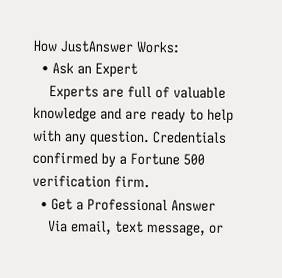How JustAnswer Works:
  • Ask an Expert
    Experts are full of valuable knowledge and are ready to help with any question. Credentials confirmed by a Fortune 500 verification firm.
  • Get a Professional Answer
    Via email, text message, or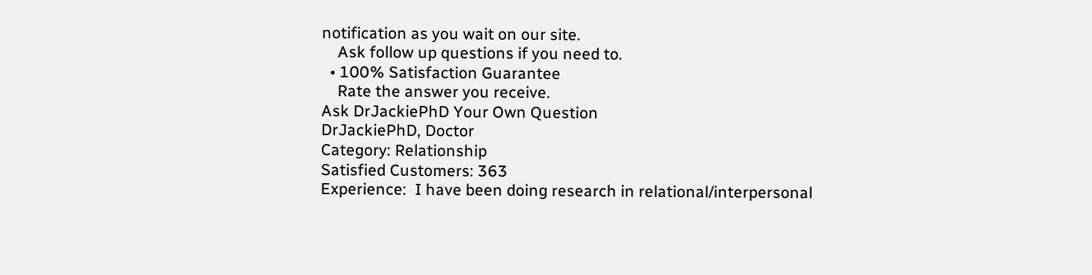notification as you wait on our site.
    Ask follow up questions if you need to.
  • 100% Satisfaction Guarantee
    Rate the answer you receive.
Ask DrJackiePhD Your Own Question
DrJackiePhD, Doctor
Category: Relationship
Satisfied Customers: 363
Experience:  I have been doing research in relational/interpersonal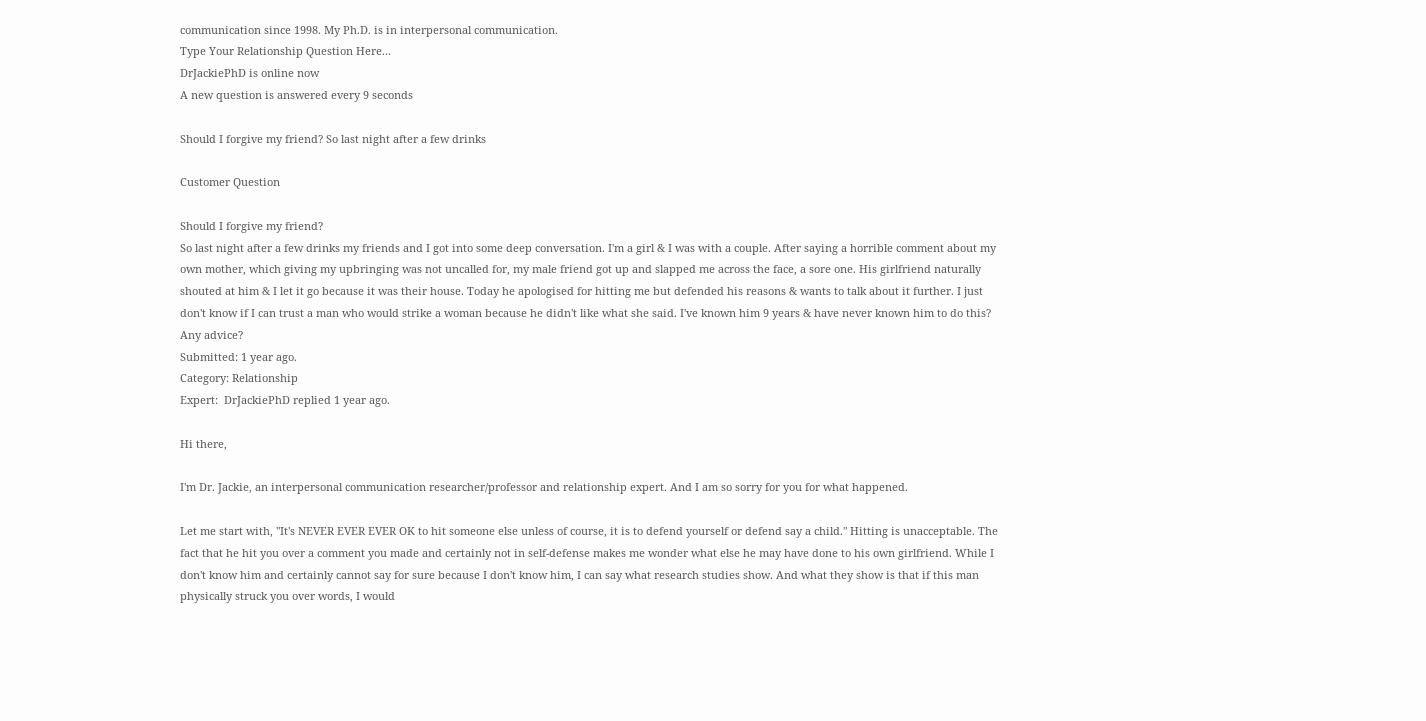communication since 1998. My Ph.D. is in interpersonal communication.
Type Your Relationship Question Here...
DrJackiePhD is online now
A new question is answered every 9 seconds

Should I forgive my friend? So last night after a few drinks

Customer Question

Should I forgive my friend?
So last night after a few drinks my friends and I got into some deep conversation. I'm a girl & I was with a couple. After saying a horrible comment about my own mother, which giving my upbringing was not uncalled for, my male friend got up and slapped me across the face, a sore one. His girlfriend naturally shouted at him & I let it go because it was their house. Today he apologised for hitting me but defended his reasons & wants to talk about it further. I just don't know if I can trust a man who would strike a woman because he didn't like what she said. I've known him 9 years & have never known him to do this?
Any advice?
Submitted: 1 year ago.
Category: Relationship
Expert:  DrJackiePhD replied 1 year ago.

Hi there,

I'm Dr. Jackie, an interpersonal communication researcher/professor and relationship expert. And I am so sorry for you for what happened.

Let me start with, "It's NEVER EVER EVER OK to hit someone else unless of course, it is to defend yourself or defend say a child." Hitting is unacceptable. The fact that he hit you over a comment you made and certainly not in self-defense makes me wonder what else he may have done to his own girlfriend. While I don't know him and certainly cannot say for sure because I don't know him, I can say what research studies show. And what they show is that if this man physically struck you over words, I would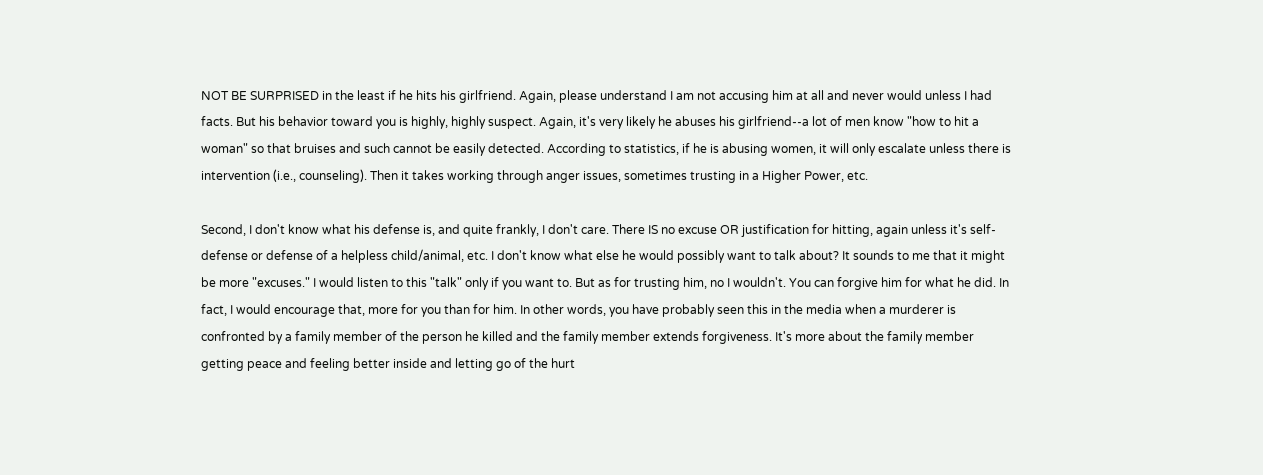NOT BE SURPRISED in the least if he hits his girlfriend. Again, please understand I am not accusing him at all and never would unless I had facts. But his behavior toward you is highly, highly suspect. Again, it's very likely he abuses his girlfriend--a lot of men know "how to hit a woman" so that bruises and such cannot be easily detected. According to statistics, if he is abusing women, it will only escalate unless there is intervention (i.e., counseling). Then it takes working through anger issues, sometimes trusting in a Higher Power, etc.

Second, I don't know what his defense is, and quite frankly, I don't care. There IS no excuse OR justification for hitting, again unless it's self-defense or defense of a helpless child/animal, etc. I don't know what else he would possibly want to talk about? It sounds to me that it might be more "excuses." I would listen to this "talk" only if you want to. But as for trusting him, no I wouldn't. You can forgive him for what he did. In fact, I would encourage that, more for you than for him. In other words, you have probably seen this in the media when a murderer is confronted by a family member of the person he killed and the family member extends forgiveness. It's more about the family member getting peace and feeling better inside and letting go of the hurt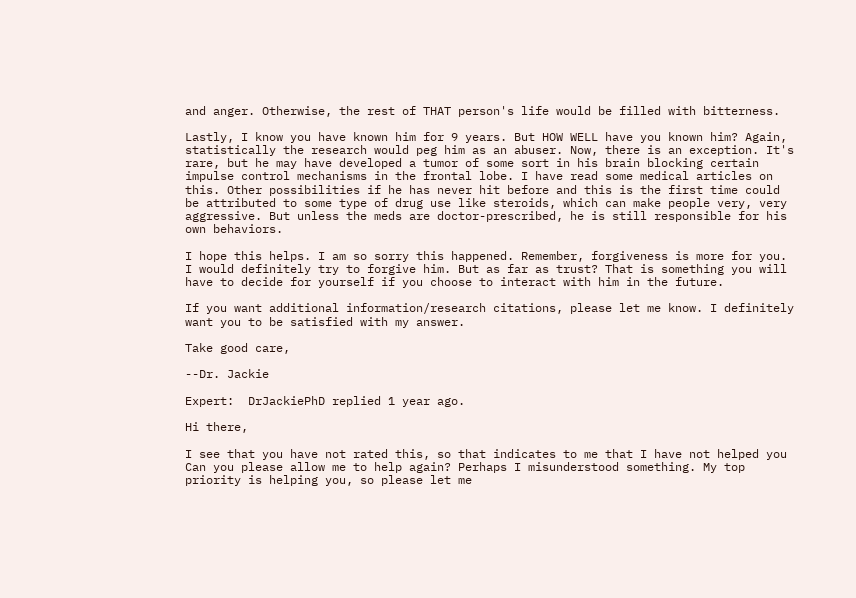and anger. Otherwise, the rest of THAT person's life would be filled with bitterness.

Lastly, I know you have known him for 9 years. But HOW WELL have you known him? Again, statistically the research would peg him as an abuser. Now, there is an exception. It's rare, but he may have developed a tumor of some sort in his brain blocking certain impulse control mechanisms in the frontal lobe. I have read some medical articles on this. Other possibilities if he has never hit before and this is the first time could be attributed to some type of drug use like steroids, which can make people very, very aggressive. But unless the meds are doctor-prescribed, he is still responsible for his own behaviors.

I hope this helps. I am so sorry this happened. Remember, forgiveness is more for you. I would definitely try to forgive him. But as far as trust? That is something you will have to decide for yourself if you choose to interact with him in the future.

If you want additional information/research citations, please let me know. I definitely want you to be satisfied with my answer.

Take good care,

--Dr. Jackie

Expert:  DrJackiePhD replied 1 year ago.

Hi there,

I see that you have not rated this, so that indicates to me that I have not helped you Can you please allow me to help again? Perhaps I misunderstood something. My top priority is helping you, so please let me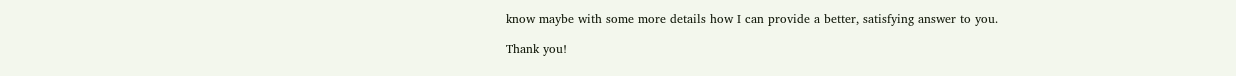know maybe with some more details how I can provide a better, satisfying answer to you.

Thank you!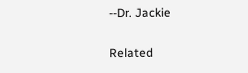--Dr. Jackie

Related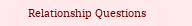Relationship Questions